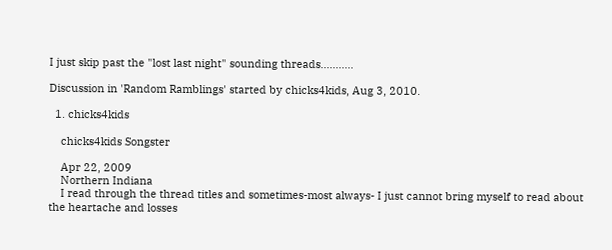I just skip past the "lost last night" sounding threads...........

Discussion in 'Random Ramblings' started by chicks4kids, Aug 3, 2010.

  1. chicks4kids

    chicks4kids Songster

    Apr 22, 2009
    Northern Indiana
    I read through the thread titles and sometimes-most always- I just cannot bring myself to read about the heartache and losses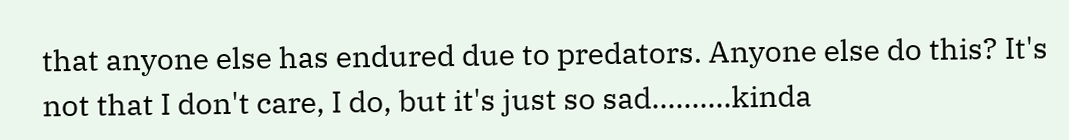that anyone else has endured due to predators. Anyone else do this? It's not that I don't care, I do, but it's just so sad..........kinda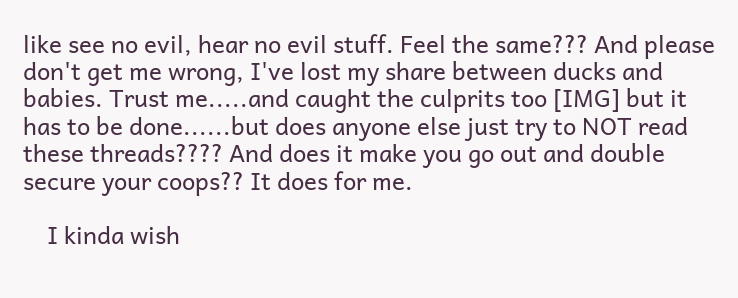like see no evil, hear no evil stuff. Feel the same??? And please don't get me wrong, I've lost my share between ducks and babies. Trust me.....and caught the culprits too [IMG] but it has to be done......but does anyone else just try to NOT read these threads???? And does it make you go out and double secure your coops?? It does for me.

    I kinda wish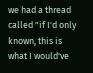we had a thread called "if I'd only known, this is what I would've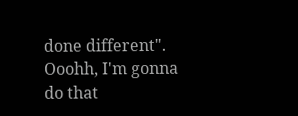done different". Ooohh, I'm gonna do that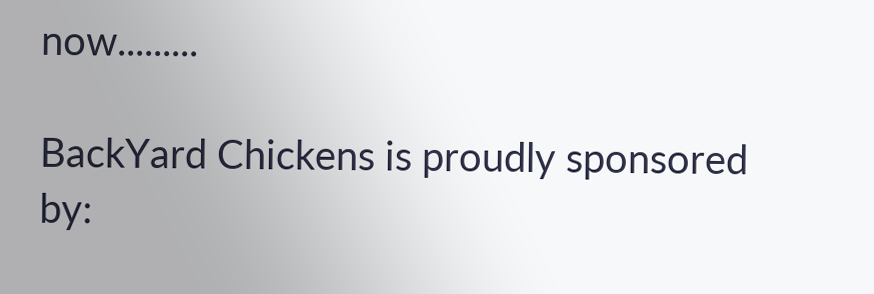now.........

BackYard Chickens is proudly sponsored by: